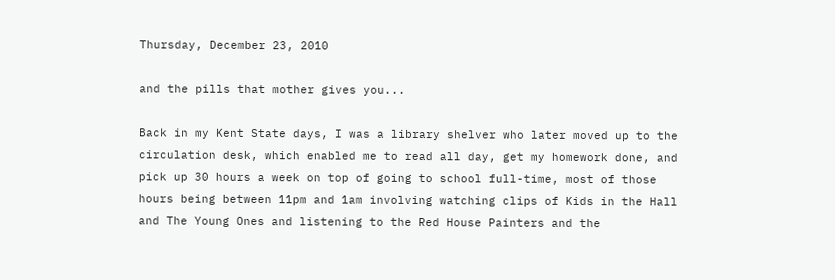Thursday, December 23, 2010

and the pills that mother gives you...

Back in my Kent State days, I was a library shelver who later moved up to the circulation desk, which enabled me to read all day, get my homework done, and pick up 30 hours a week on top of going to school full-time, most of those hours being between 11pm and 1am involving watching clips of Kids in the Hall and The Young Ones and listening to the Red House Painters and the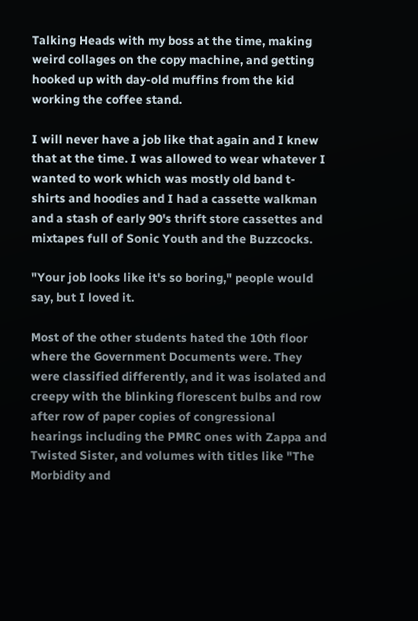Talking Heads with my boss at the time, making weird collages on the copy machine, and getting hooked up with day-old muffins from the kid working the coffee stand.

I will never have a job like that again and I knew that at the time. I was allowed to wear whatever I wanted to work which was mostly old band t-shirts and hoodies and I had a cassette walkman and a stash of early 90's thrift store cassettes and mixtapes full of Sonic Youth and the Buzzcocks.

"Your job looks like it's so boring," people would say, but I loved it.

Most of the other students hated the 10th floor where the Government Documents were. They were classified differently, and it was isolated and creepy with the blinking florescent bulbs and row after row of paper copies of congressional hearings including the PMRC ones with Zappa and Twisted Sister, and volumes with titles like "The Morbidity and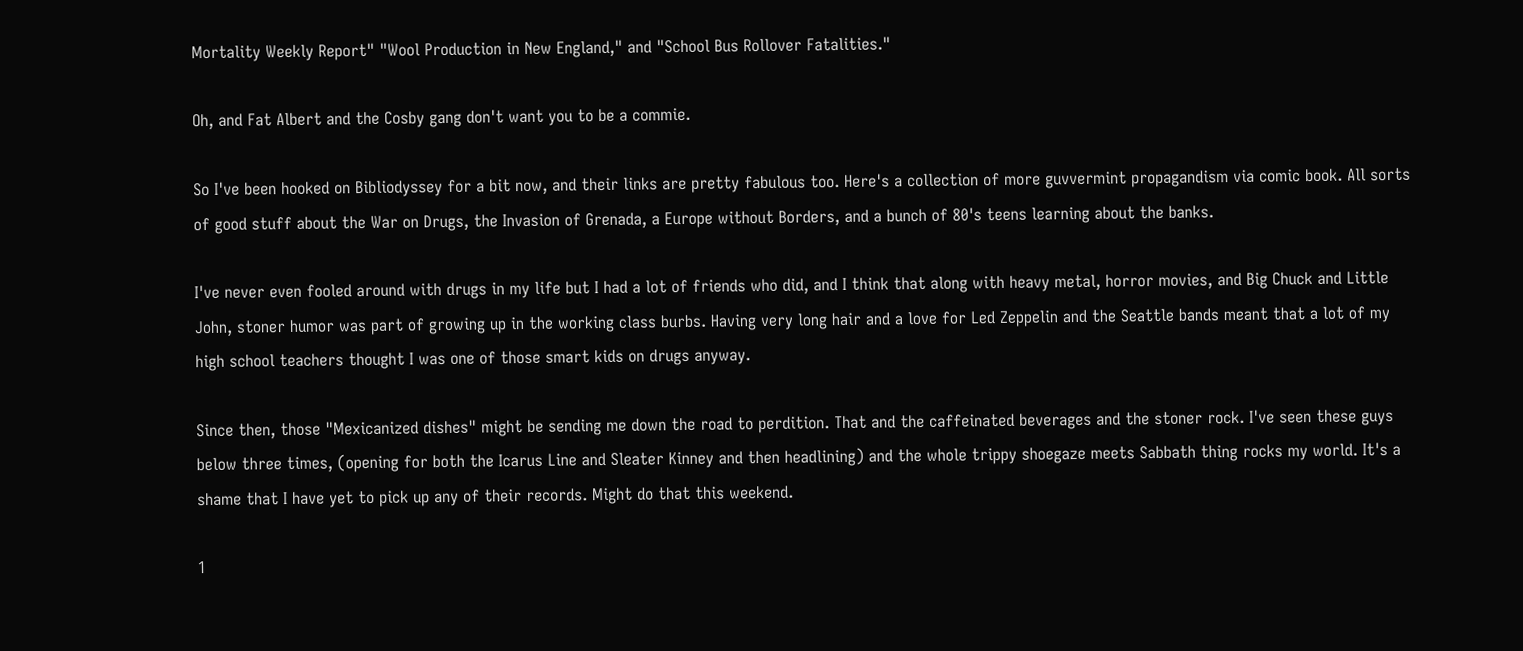Mortality Weekly Report" "Wool Production in New England," and "School Bus Rollover Fatalities."

Oh, and Fat Albert and the Cosby gang don't want you to be a commie.

So I've been hooked on Bibliodyssey for a bit now, and their links are pretty fabulous too. Here's a collection of more guvvermint propagandism via comic book. All sorts of good stuff about the War on Drugs, the Invasion of Grenada, a Europe without Borders, and a bunch of 80's teens learning about the banks.

I've never even fooled around with drugs in my life but I had a lot of friends who did, and I think that along with heavy metal, horror movies, and Big Chuck and Little John, stoner humor was part of growing up in the working class burbs. Having very long hair and a love for Led Zeppelin and the Seattle bands meant that a lot of my high school teachers thought I was one of those smart kids on drugs anyway.

Since then, those "Mexicanized dishes" might be sending me down the road to perdition. That and the caffeinated beverages and the stoner rock. I've seen these guys below three times, (opening for both the Icarus Line and Sleater Kinney and then headlining) and the whole trippy shoegaze meets Sabbath thing rocks my world. It's a shame that I have yet to pick up any of their records. Might do that this weekend.

1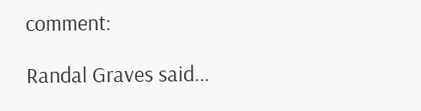comment:

Randal Graves said...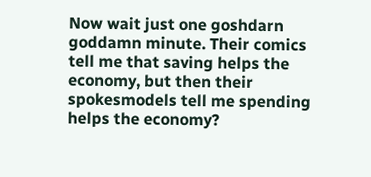Now wait just one goshdarn goddamn minute. Their comics tell me that saving helps the economy, but then their spokesmodels tell me spending helps the economy?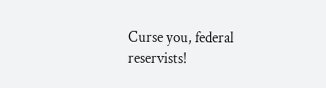Curse you, federal reservists!